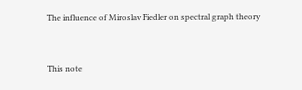The influence of Miroslav Fiedler on spectral graph theory


This note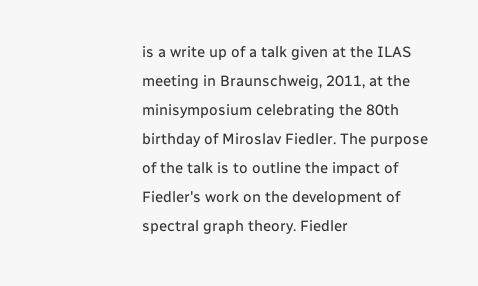is a write up of a talk given at the ILAS meeting in Braunschweig, 2011, at the minisymposium celebrating the 80th birthday of Miroslav Fiedler. The purpose of the talk is to outline the impact of Fiedler's work on the development of spectral graph theory. Fiedler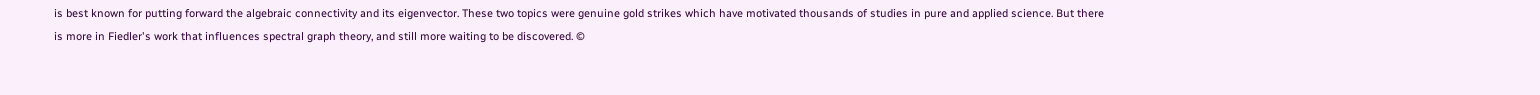is best known for putting forward the algebraic connectivity and its eigenvector. These two topics were genuine gold strikes which have motivated thousands of studies in pure and applied science. But there is more in Fiedler's work that influences spectral graph theory, and still more waiting to be discovered. ©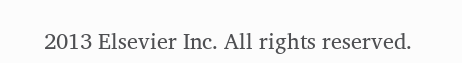2013 Elsevier Inc. All rights reserved.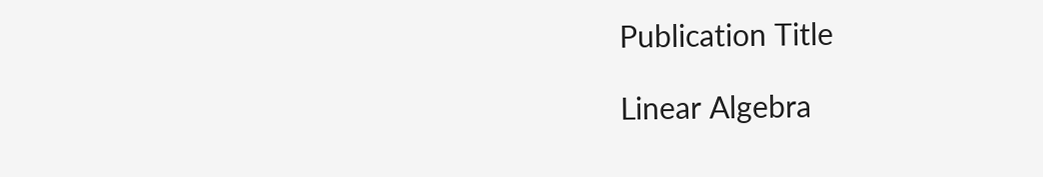Publication Title

Linear Algebra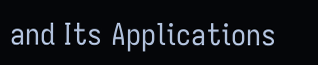and Its Applications